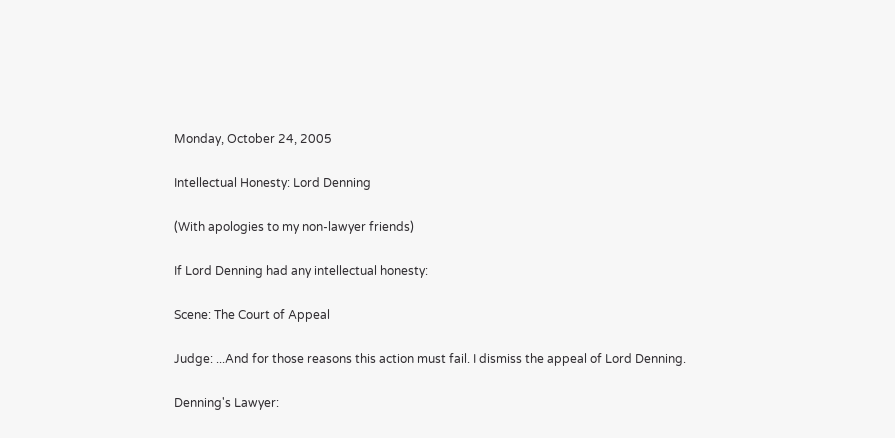Monday, October 24, 2005

Intellectual Honesty: Lord Denning

(With apologies to my non-lawyer friends)

If Lord Denning had any intellectual honesty:

Scene: The Court of Appeal

Judge: ...And for those reasons this action must fail. I dismiss the appeal of Lord Denning.

Denning's Lawyer: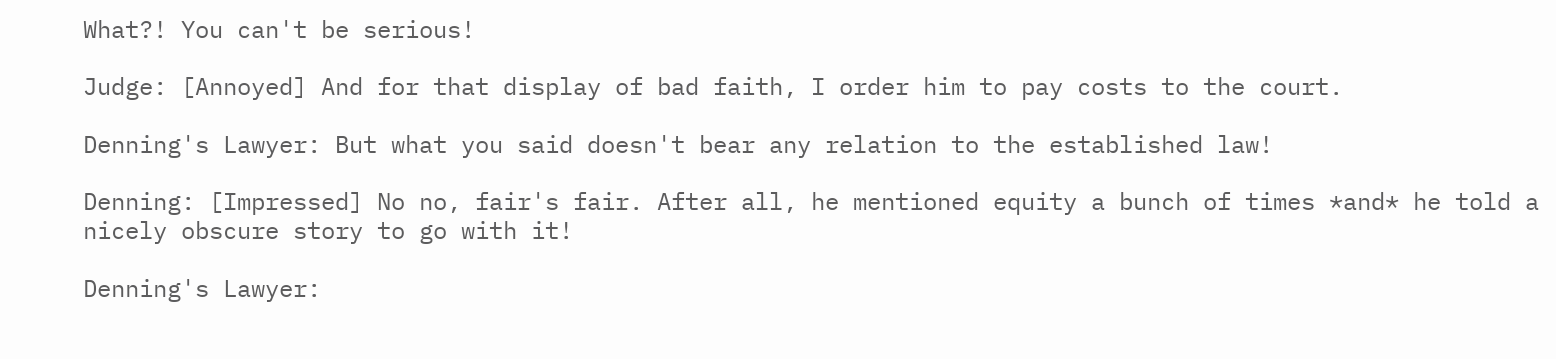What?! You can't be serious!

Judge: [Annoyed] And for that display of bad faith, I order him to pay costs to the court.

Denning's Lawyer: But what you said doesn't bear any relation to the established law!

Denning: [Impressed] No no, fair's fair. After all, he mentioned equity a bunch of times *and* he told a nicely obscure story to go with it!

Denning's Lawyer: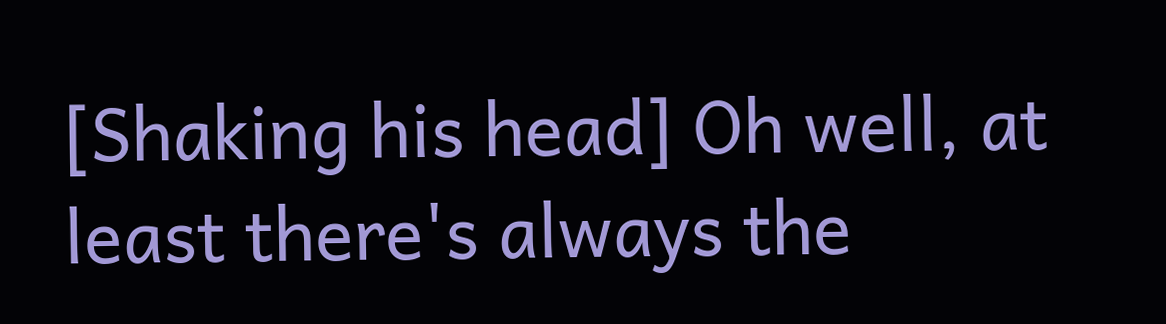[Shaking his head] Oh well, at least there's always the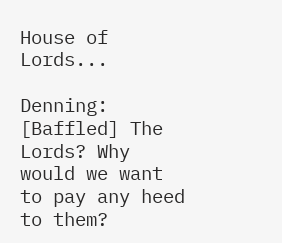House of Lords...

Denning: [Baffled] The Lords? Why would we want to pay any heed to them?